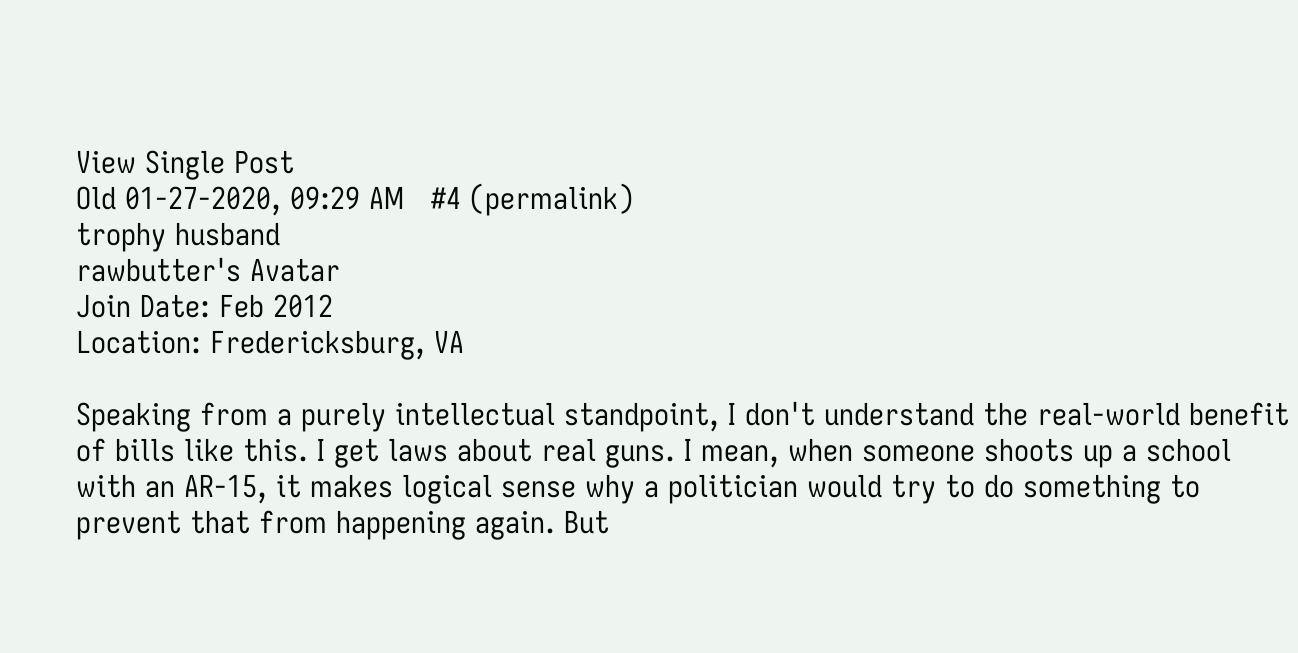View Single Post
Old 01-27-2020, 09:29 AM   #4 (permalink)
trophy husband
rawbutter's Avatar
Join Date: Feb 2012
Location: Fredericksburg, VA

Speaking from a purely intellectual standpoint, I don't understand the real-world benefit of bills like this. I get laws about real guns. I mean, when someone shoots up a school with an AR-15, it makes logical sense why a politician would try to do something to prevent that from happening again. But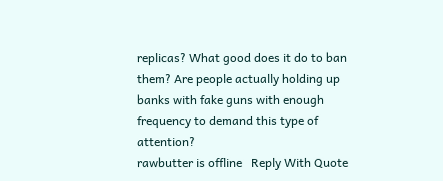replicas? What good does it do to ban them? Are people actually holding up banks with fake guns with enough frequency to demand this type of attention?
rawbutter is offline   Reply With Quote